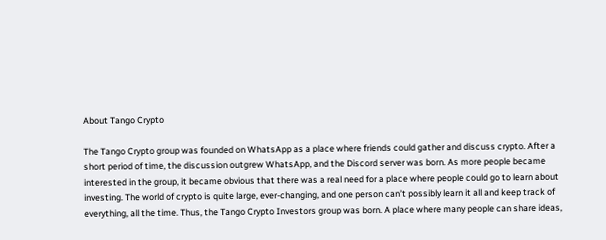About Tango Crypto

The Tango Crypto group was founded on WhatsApp as a place where friends could gather and discuss crypto. After a short period of time, the discussion outgrew WhatsApp, and the Discord server was born. As more people became interested in the group, it became obvious that there was a real need for a place where people could go to learn about investing. The world of crypto is quite large, ever-changing, and one person can’t possibly learn it all and keep track of everything, all the time. Thus, the Tango Crypto Investors group was born. A place where many people can share ideas,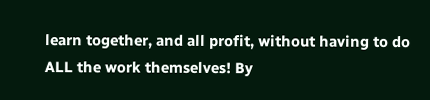learn together, and all profit, without having to do ALL the work themselves! By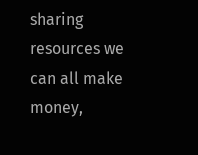sharing resources we can all make money,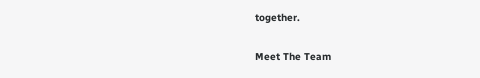together.

Meet The Team